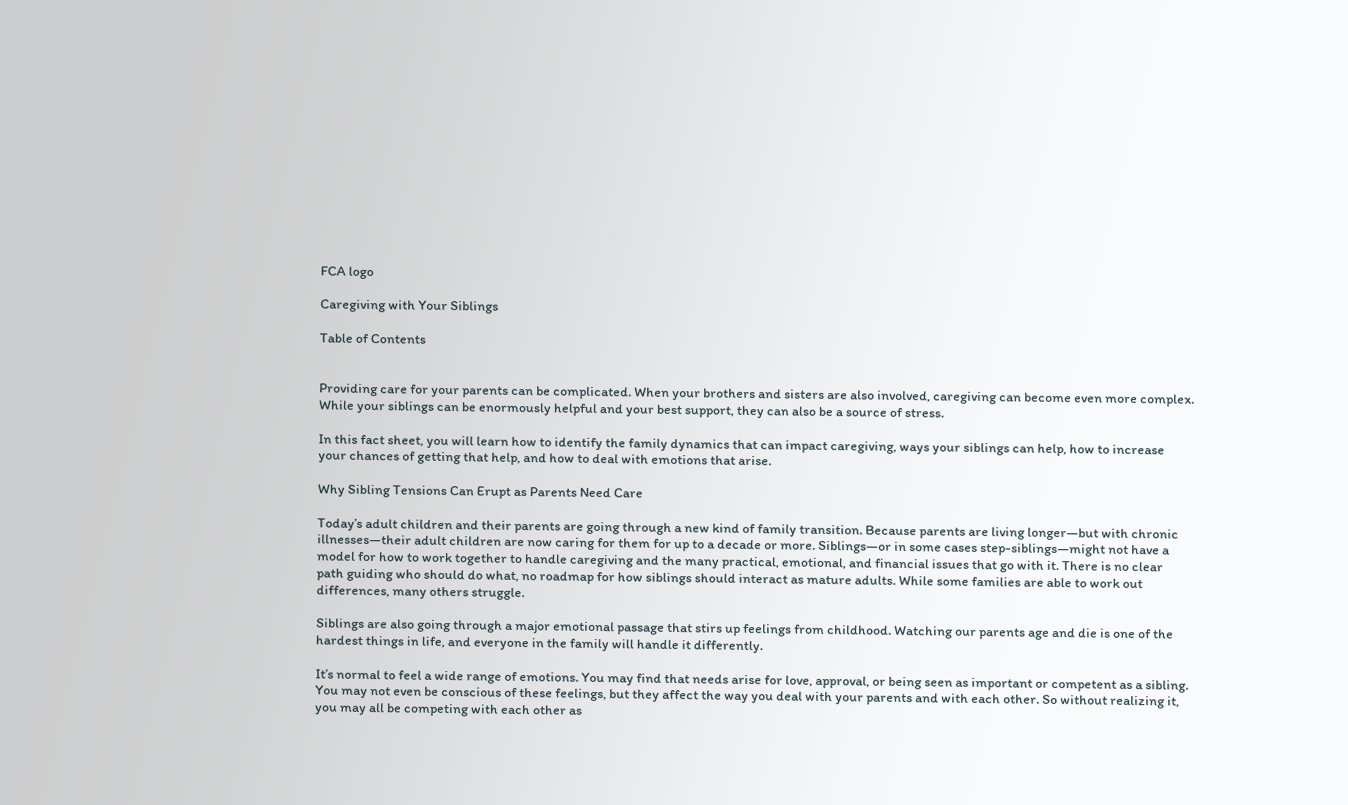FCA logo

Caregiving with Your Siblings

Table of Contents


Providing care for your parents can be complicated. When your brothers and sisters are also involved, caregiving can become even more complex. While your siblings can be enormously helpful and your best support, they can also be a source of stress.

In this fact sheet, you will learn how to identify the family dynamics that can impact caregiving, ways your siblings can help, how to increase your chances of getting that help, and how to deal with emotions that arise.

Why Sibling Tensions Can Erupt as Parents Need Care

Todayʼs adult children and their parents are going through a new kind of family transition. Because parents are living longer—but with chronic illnesses—their adult children are now caring for them for up to a decade or more. Siblings—or in some cases step-siblings—might not have a model for how to work together to handle caregiving and the many practical, emotional, and financial issues that go with it. There is no clear path guiding who should do what, no roadmap for how siblings should interact as mature adults. While some families are able to work out differences, many others struggle.

Siblings are also going through a major emotional passage that stirs up feelings from childhood. Watching our parents age and die is one of the hardest things in life, and everyone in the family will handle it differently.

Itʼs normal to feel a wide range of emotions. You may find that needs arise for love, approval, or being seen as important or competent as a sibling. You may not even be conscious of these feelings, but they affect the way you deal with your parents and with each other. So without realizing it, you may all be competing with each other as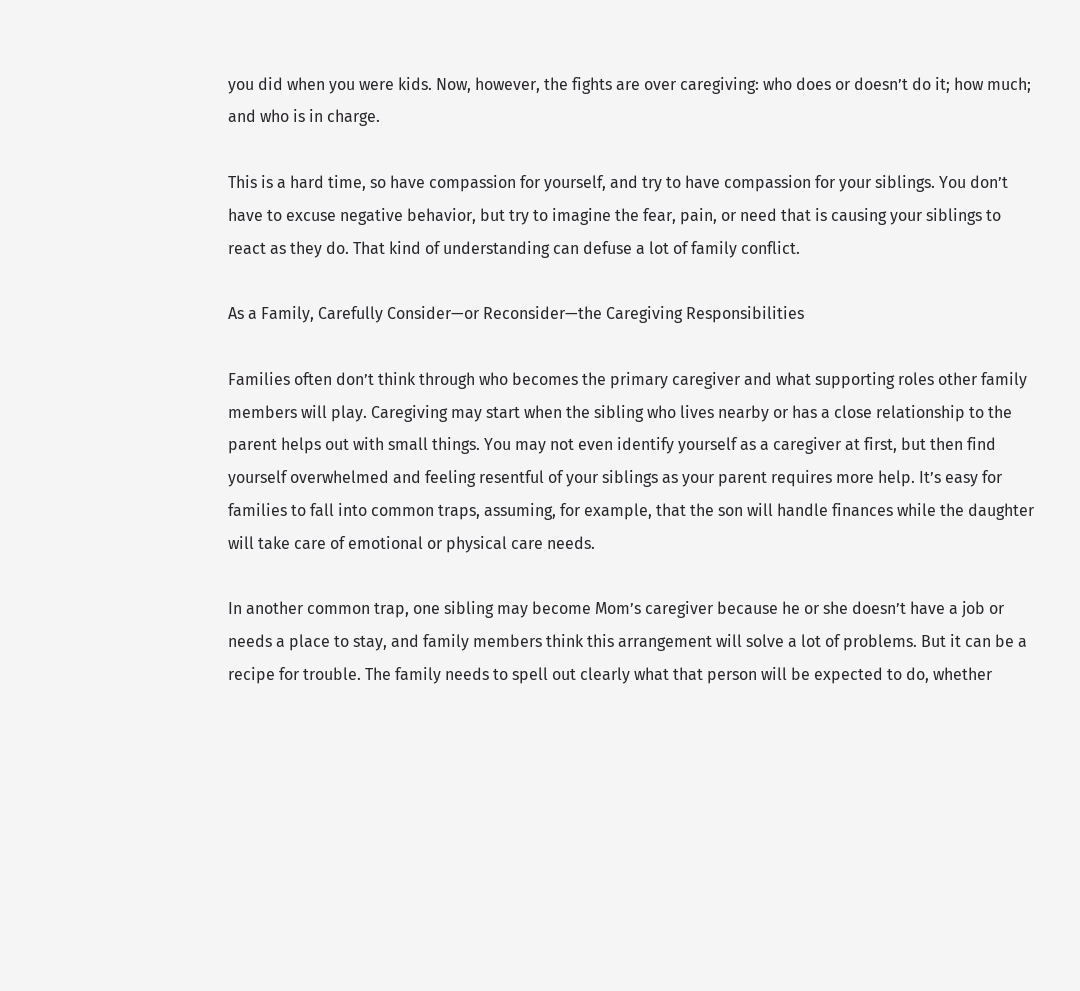you did when you were kids. Now, however, the fights are over caregiving: who does or doesnʼt do it; how much; and who is in charge.

This is a hard time, so have compassion for yourself, and try to have compassion for your siblings. You donʼt have to excuse negative behavior, but try to imagine the fear, pain, or need that is causing your siblings to react as they do. That kind of understanding can defuse a lot of family conflict.

As a Family, Carefully Consider—or Reconsider—the Caregiving Responsibilities

Families often donʼt think through who becomes the primary caregiver and what supporting roles other family members will play. Caregiving may start when the sibling who lives nearby or has a close relationship to the parent helps out with small things. You may not even identify yourself as a caregiver at first, but then find yourself overwhelmed and feeling resentful of your siblings as your parent requires more help. Itʼs easy for families to fall into common traps, assuming, for example, that the son will handle finances while the daughter will take care of emotional or physical care needs.

In another common trap, one sibling may become Momʼs caregiver because he or she doesnʼt have a job or needs a place to stay, and family members think this arrangement will solve a lot of problems. But it can be a recipe for trouble. The family needs to spell out clearly what that person will be expected to do, whether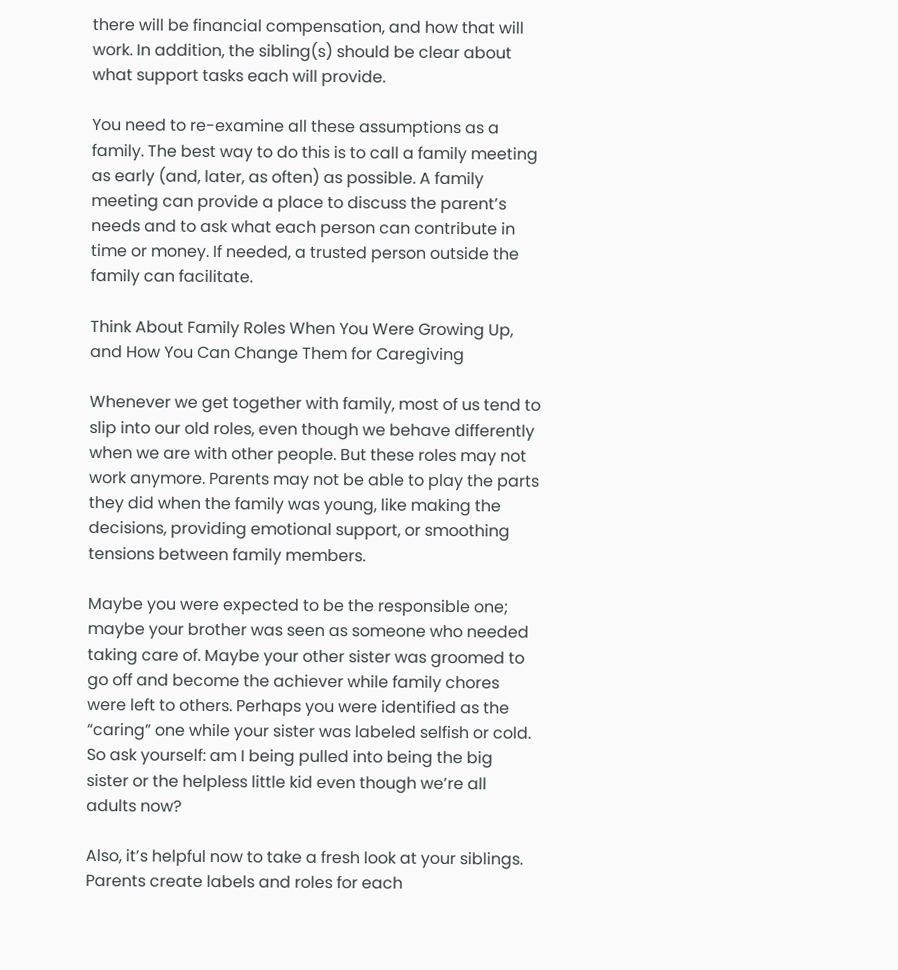there will be financial compensation, and how that will work. In addition, the sibling(s) should be clear about what support tasks each will provide.

You need to re-examine all these assumptions as a family. The best way to do this is to call a family meeting as early (and, later, as often) as possible. A family meeting can provide a place to discuss the parentʼs needs and to ask what each person can contribute in time or money. If needed, a trusted person outside the family can facilitate.

Think About Family Roles When You Were Growing Up, and How You Can Change Them for Caregiving

Whenever we get together with family, most of us tend to slip into our old roles, even though we behave differently when we are with other people. But these roles may not work anymore. Parents may not be able to play the parts they did when the family was young, like making the decisions, providing emotional support, or smoothing tensions between family members.

Maybe you were expected to be the responsible one; maybe your brother was seen as someone who needed taking care of. Maybe your other sister was groomed to go off and become the achiever while family chores were left to others. Perhaps you were identified as the “caring” one while your sister was labeled selfish or cold. So ask yourself: am I being pulled into being the big sister or the helpless little kid even though weʼre all adults now?

Also, itʼs helpful now to take a fresh look at your siblings. Parents create labels and roles for each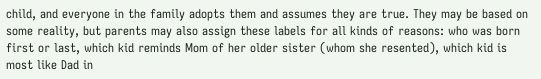child, and everyone in the family adopts them and assumes they are true. They may be based on some reality, but parents may also assign these labels for all kinds of reasons: who was born first or last, which kid reminds Mom of her older sister (whom she resented), which kid is most like Dad in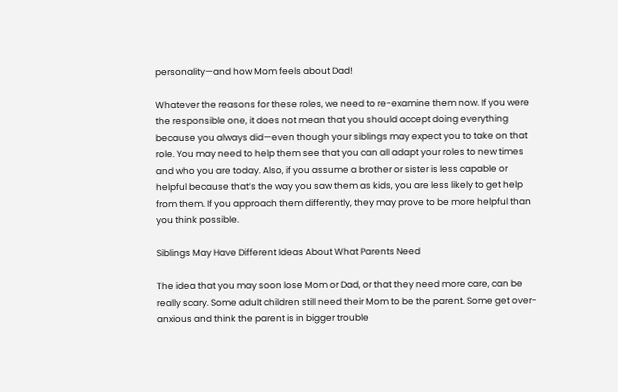personality—and how Mom feels about Dad!

Whatever the reasons for these roles, we need to re-examine them now. If you were the responsible one, it does not mean that you should accept doing everything because you always did—even though your siblings may expect you to take on that role. You may need to help them see that you can all adapt your roles to new times and who you are today. Also, if you assume a brother or sister is less capable or helpful because thatʼs the way you saw them as kids, you are less likely to get help from them. If you approach them differently, they may prove to be more helpful than you think possible.

Siblings May Have Different Ideas About What Parents Need

The idea that you may soon lose Mom or Dad, or that they need more care, can be really scary. Some adult children still need their Mom to be the parent. Some get over-anxious and think the parent is in bigger trouble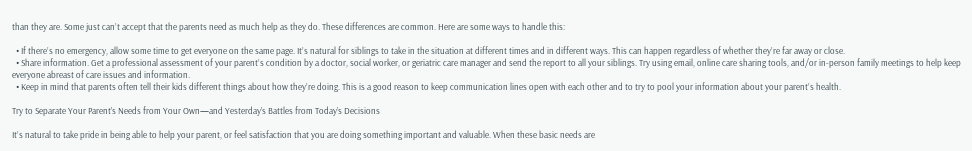than they are. Some just canʼt accept that the parents need as much help as they do. These differences are common. Here are some ways to handle this:

  • If thereʼs no emergency, allow some time to get everyone on the same page. Itʼs natural for siblings to take in the situation at different times and in different ways. This can happen regardless of whether theyʼre far away or close.
  • Share information. Get a professional assessment of your parentʼs condition by a doctor, social worker, or geriatric care manager and send the report to all your siblings. Try using email, online care sharing tools, and/or in-person family meetings to help keep everyone abreast of care issues and information.
  • Keep in mind that parents often tell their kids different things about how theyʼre doing. This is a good reason to keep communication lines open with each other and to try to pool your information about your parentʼs health.

Try to Separate Your Parent’s Needs from Your Own—and Yesterday’s Battles from Today’s Decisions

Itʼs natural to take pride in being able to help your parent, or feel satisfaction that you are doing something important and valuable. When these basic needs are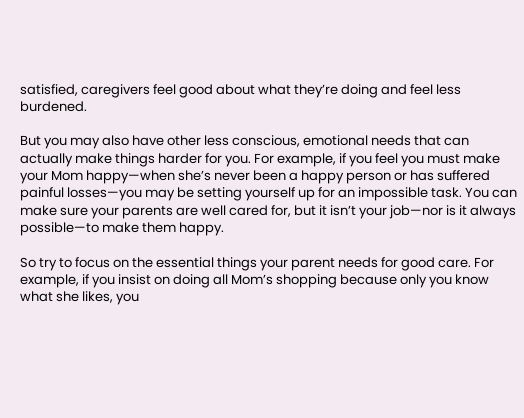satisfied, caregivers feel good about what theyʼre doing and feel less burdened.

But you may also have other less conscious, emotional needs that can actually make things harder for you. For example, if you feel you must make your Mom happy—when sheʼs never been a happy person or has suffered painful losses—you may be setting yourself up for an impossible task. You can make sure your parents are well cared for, but it isnʼt your job—nor is it always possible—to make them happy.

So try to focus on the essential things your parent needs for good care. For example, if you insist on doing all Momʼs shopping because only you know what she likes, you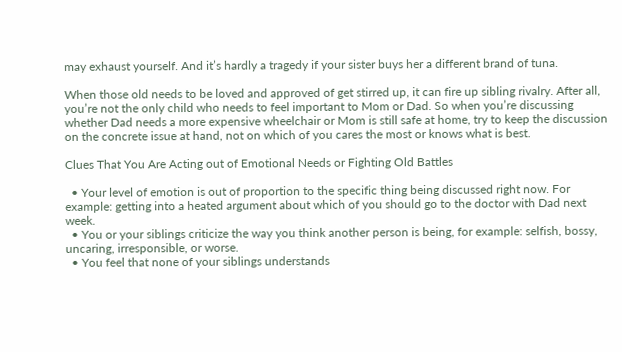may exhaust yourself. And itʼs hardly a tragedy if your sister buys her a different brand of tuna.

When those old needs to be loved and approved of get stirred up, it can fire up sibling rivalry. After all, youʼre not the only child who needs to feel important to Mom or Dad. So when youʼre discussing whether Dad needs a more expensive wheelchair or Mom is still safe at home, try to keep the discussion on the concrete issue at hand, not on which of you cares the most or knows what is best.

Clues That You Are Acting out of Emotional Needs or Fighting Old Battles

  • Your level of emotion is out of proportion to the specific thing being discussed right now. For example: getting into a heated argument about which of you should go to the doctor with Dad next week.
  • You or your siblings criticize the way you think another person is being, for example: selfish, bossy, uncaring, irresponsible, or worse.
  • You feel that none of your siblings understands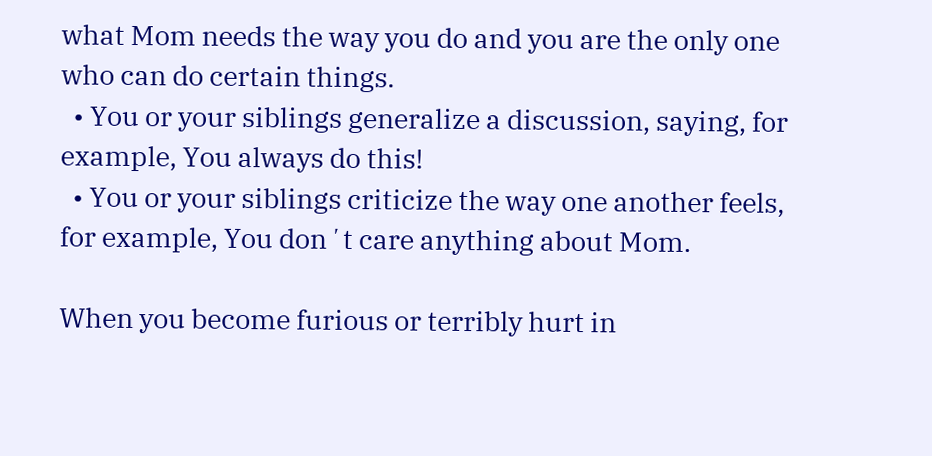what Mom needs the way you do and you are the only one who can do certain things.
  • You or your siblings generalize a discussion, saying, for example, You always do this!
  • You or your siblings criticize the way one another feels, for example, You donʼt care anything about Mom.

When you become furious or terribly hurt in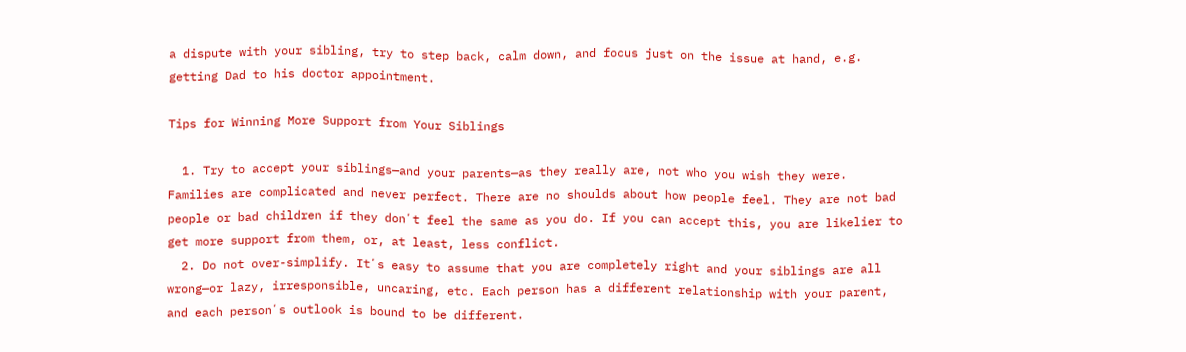a dispute with your sibling, try to step back, calm down, and focus just on the issue at hand, e.g. getting Dad to his doctor appointment.

Tips for Winning More Support from Your Siblings

  1. Try to accept your siblings—and your parents—as they really are, not who you wish they were. Families are complicated and never perfect. There are no shoulds about how people feel. They are not bad people or bad children if they donʼt feel the same as you do. If you can accept this, you are likelier to get more support from them, or, at least, less conflict.
  2. Do not over-simplify. Itʼs easy to assume that you are completely right and your siblings are all wrong—or lazy, irresponsible, uncaring, etc. Each person has a different relationship with your parent, and each personʼs outlook is bound to be different.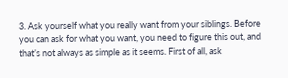3. Ask yourself what you really want from your siblings. Before you can ask for what you want, you need to figure this out, and thatʼs not always as simple as it seems. First of all, ask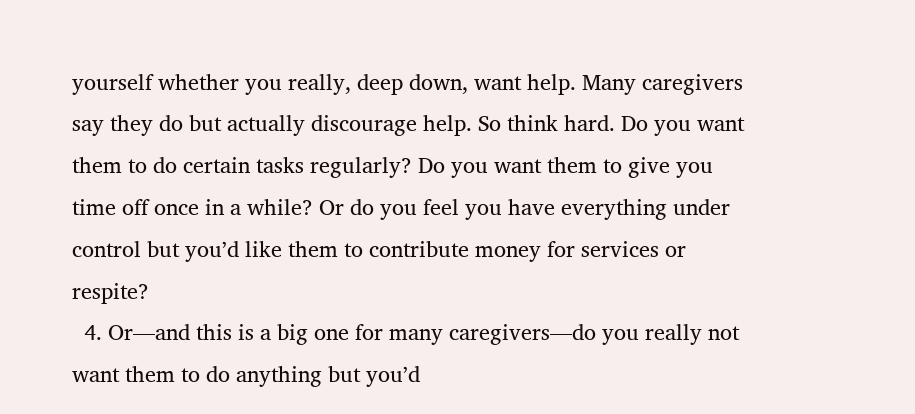yourself whether you really, deep down, want help. Many caregivers say they do but actually discourage help. So think hard. Do you want them to do certain tasks regularly? Do you want them to give you time off once in a while? Or do you feel you have everything under control but youʼd like them to contribute money for services or respite?
  4. Or—and this is a big one for many caregivers—do you really not want them to do anything but youʼd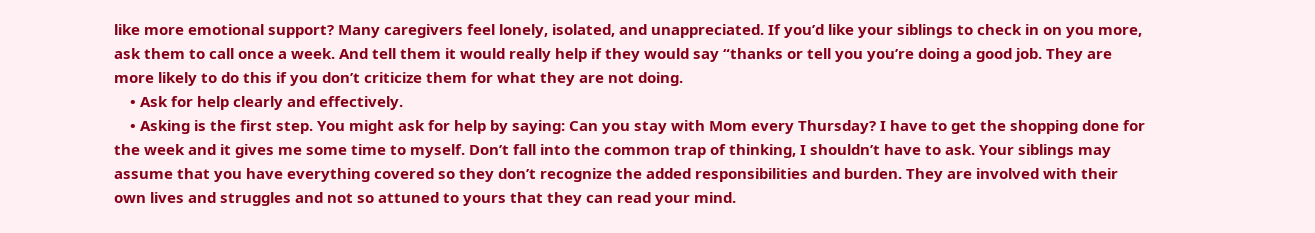like more emotional support? Many caregivers feel lonely, isolated, and unappreciated. If youʼd like your siblings to check in on you more, ask them to call once a week. And tell them it would really help if they would say “thanks or tell you youʼre doing a good job. They are more likely to do this if you donʼt criticize them for what they are not doing.
    • Ask for help clearly and effectively.
    • Asking is the first step. You might ask for help by saying: Can you stay with Mom every Thursday? I have to get the shopping done for the week and it gives me some time to myself. Donʼt fall into the common trap of thinking, I shouldnʼt have to ask. Your siblings may assume that you have everything covered so they donʼt recognize the added responsibilities and burden. They are involved with their own lives and struggles and not so attuned to yours that they can read your mind.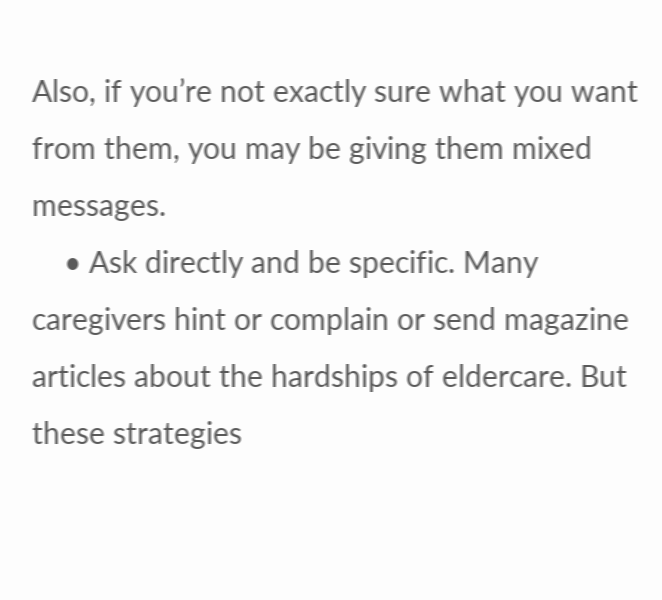Also, if youʼre not exactly sure what you want from them, you may be giving them mixed messages.
    • Ask directly and be specific. Many caregivers hint or complain or send magazine articles about the hardships of eldercare. But these strategies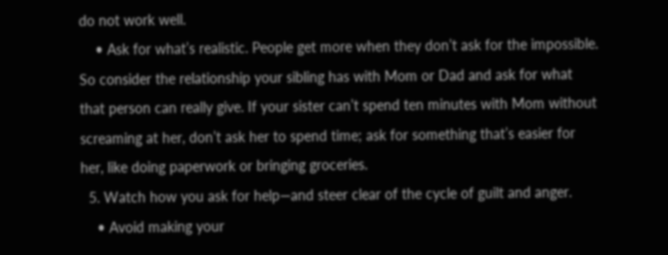do not work well.
    • Ask for whatʼs realistic. People get more when they donʼt ask for the impossible. So consider the relationship your sibling has with Mom or Dad and ask for what that person can really give. If your sister canʼt spend ten minutes with Mom without screaming at her, donʼt ask her to spend time; ask for something thatʼs easier for her, like doing paperwork or bringing groceries.
  5. Watch how you ask for help—and steer clear of the cycle of guilt and anger.
    • Avoid making your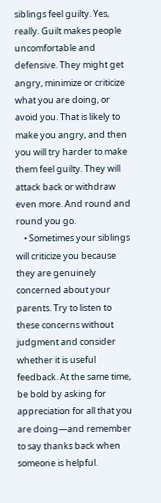siblings feel guilty. Yes, really. Guilt makes people uncomfortable and defensive. They might get angry, minimize or criticize what you are doing, or avoid you. That is likely to make you angry, and then you will try harder to make them feel guilty. They will attack back or withdraw even more. And round and round you go.
    • Sometimes your siblings will criticize you because they are genuinely concerned about your parents. Try to listen to these concerns without judgment and consider whether it is useful feedback. At the same time, be bold by asking for appreciation for all that you are doing—and remember to say thanks back when someone is helpful.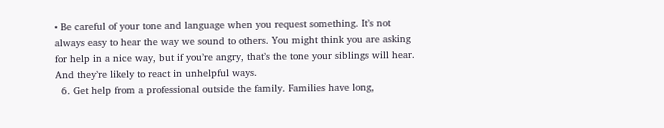• Be careful of your tone and language when you request something. Itʼs not always easy to hear the way we sound to others. You might think you are asking for help in a nice way, but if youʼre angry, thatʼs the tone your siblings will hear. And theyʼre likely to react in unhelpful ways.
  6. Get help from a professional outside the family. Families have long,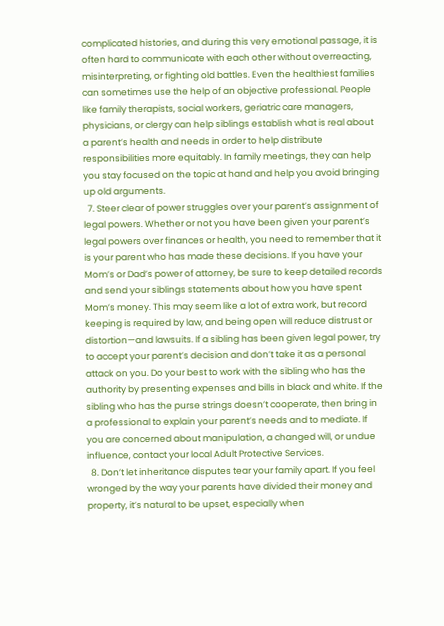complicated histories, and during this very emotional passage, it is often hard to communicate with each other without overreacting, misinterpreting, or fighting old battles. Even the healthiest families can sometimes use the help of an objective professional. People like family therapists, social workers, geriatric care managers, physicians, or clergy can help siblings establish what is real about a parentʼs health and needs in order to help distribute responsibilities more equitably. In family meetings, they can help you stay focused on the topic at hand and help you avoid bringing up old arguments.
  7. Steer clear of power struggles over your parent’s assignment of legal powers. Whether or not you have been given your parentʼs legal powers over finances or health, you need to remember that it is your parent who has made these decisions. If you have your Momʼs or Dadʼs power of attorney, be sure to keep detailed records and send your siblings statements about how you have spent Momʼs money. This may seem like a lot of extra work, but record keeping is required by law, and being open will reduce distrust or distortion—and lawsuits. If a sibling has been given legal power, try to accept your parentʼs decision and donʼt take it as a personal attack on you. Do your best to work with the sibling who has the authority by presenting expenses and bills in black and white. If the sibling who has the purse strings doesnʼt cooperate, then bring in a professional to explain your parentʼs needs and to mediate. If you are concerned about manipulation, a changed will, or undue influence, contact your local Adult Protective Services.
  8. Donʼt let inheritance disputes tear your family apart. If you feel wronged by the way your parents have divided their money and property, itʼs natural to be upset, especially when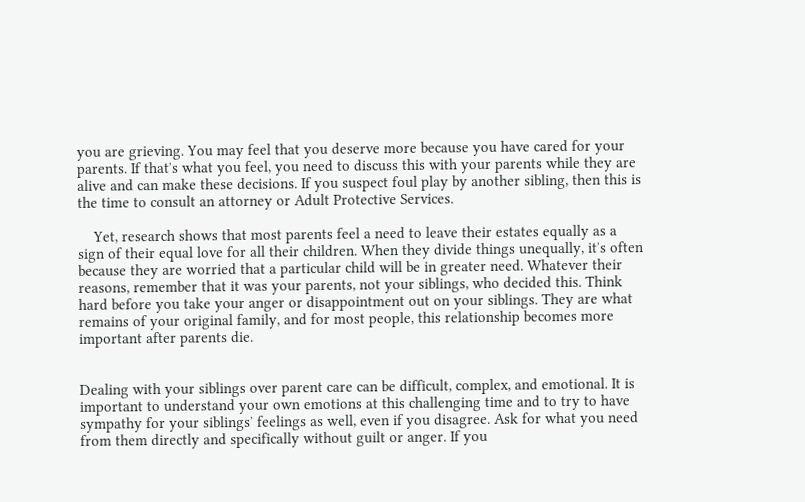you are grieving. You may feel that you deserve more because you have cared for your parents. If thatʼs what you feel, you need to discuss this with your parents while they are alive and can make these decisions. If you suspect foul play by another sibling, then this is the time to consult an attorney or Adult Protective Services.

    Yet, research shows that most parents feel a need to leave their estates equally as a sign of their equal love for all their children. When they divide things unequally, itʼs often because they are worried that a particular child will be in greater need. Whatever their reasons, remember that it was your parents, not your siblings, who decided this. Think hard before you take your anger or disappointment out on your siblings. They are what remains of your original family, and for most people, this relationship becomes more important after parents die.


Dealing with your siblings over parent care can be difficult, complex, and emotional. It is important to understand your own emotions at this challenging time and to try to have sympathy for your siblingsʼ feelings as well, even if you disagree. Ask for what you need from them directly and specifically without guilt or anger. If you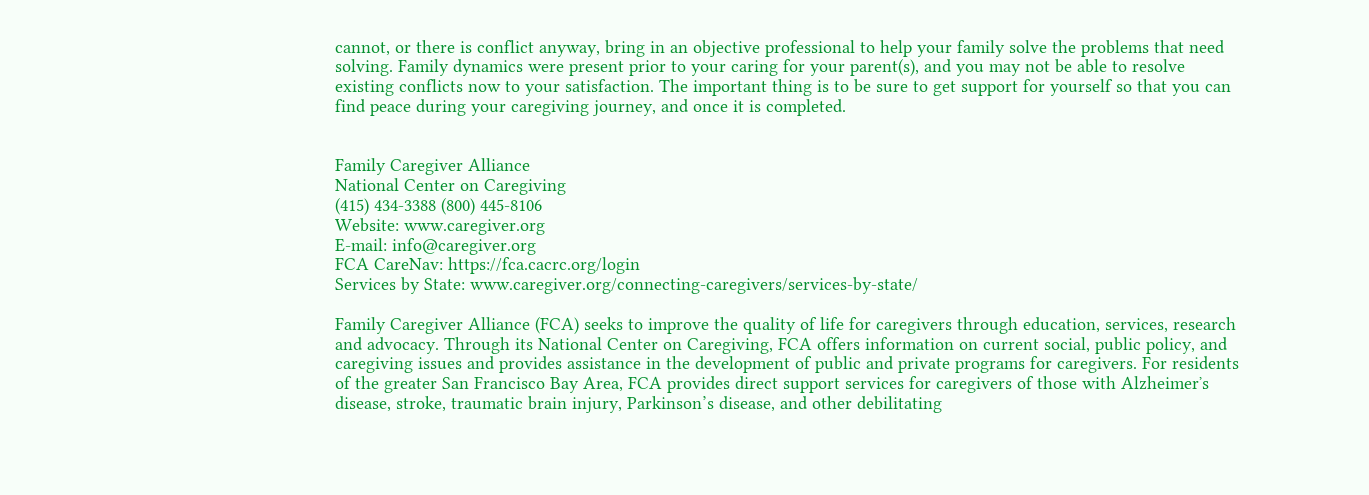cannot, or there is conflict anyway, bring in an objective professional to help your family solve the problems that need solving. Family dynamics were present prior to your caring for your parent(s), and you may not be able to resolve existing conflicts now to your satisfaction. The important thing is to be sure to get support for yourself so that you can find peace during your caregiving journey, and once it is completed.


Family Caregiver Alliance
National Center on Caregiving
(415) 434-3388 (800) 445-8106
Website: www.caregiver.org
E-mail: info@caregiver.org
FCA CareNav: https://fca.cacrc.org/login
Services by State: www.caregiver.org/connecting-caregivers/services-by-state/

Family Caregiver Alliance (FCA) seeks to improve the quality of life for caregivers through education, services, research and advocacy. Through its National Center on Caregiving, FCA offers information on current social, public policy, and caregiving issues and provides assistance in the development of public and private programs for caregivers. For residents of the greater San Francisco Bay Area, FCA provides direct support services for caregivers of those with Alzheimerʼs disease, stroke, traumatic brain injury, Parkinson’s disease, and other debilitating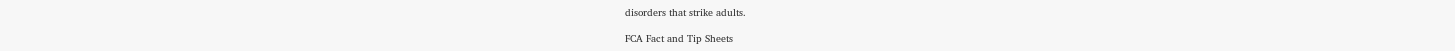disorders that strike adults.

FCA Fact and Tip Sheets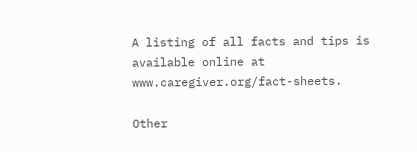A listing of all facts and tips is available online at www.caregiver.org/fact-sheets.

Other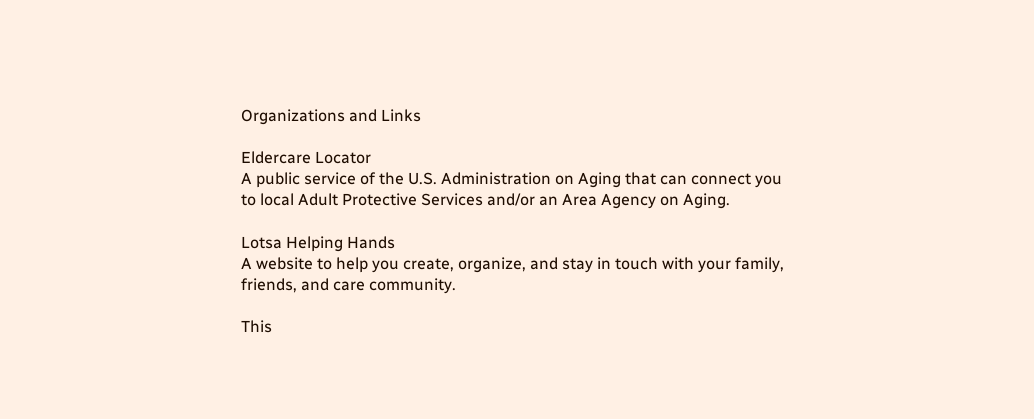Organizations and Links

Eldercare Locator
A public service of the U.S. Administration on Aging that can connect you to local Adult Protective Services and/or an Area Agency on Aging.

Lotsa Helping Hands
A website to help you create, organize, and stay in touch with your family, friends, and care community.

This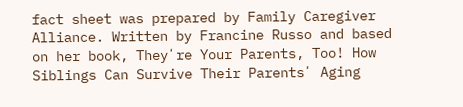fact sheet was prepared by Family Caregiver Alliance. Written by Francine Russo and based on her book, Theyʼre Your Parents, Too! How Siblings Can Survive Their Parentsʼ Aging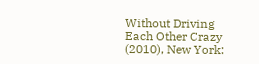Without Driving Each Other Crazy (2010), New York: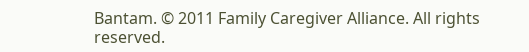Bantam. © 2011 Family Caregiver Alliance. All rights reserved.